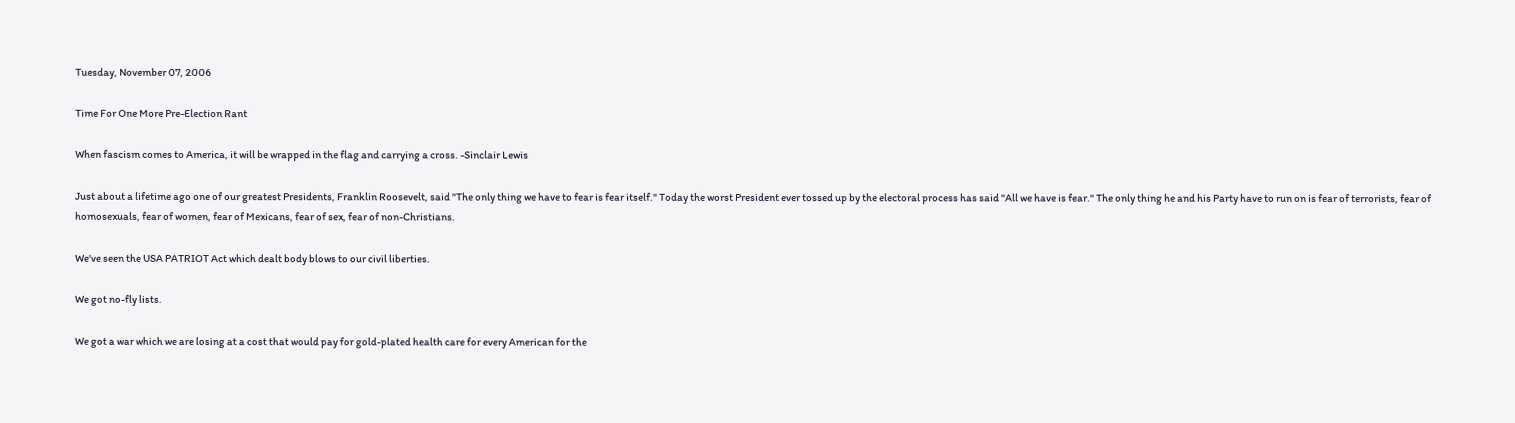Tuesday, November 07, 2006

Time For One More Pre-Election Rant

When fascism comes to America, it will be wrapped in the flag and carrying a cross. -Sinclair Lewis

Just about a lifetime ago one of our greatest Presidents, Franklin Roosevelt, said "The only thing we have to fear is fear itself." Today the worst President ever tossed up by the electoral process has said "All we have is fear." The only thing he and his Party have to run on is fear of terrorists, fear of homosexuals, fear of women, fear of Mexicans, fear of sex, fear of non-Christians.

We've seen the USA PATRIOT Act which dealt body blows to our civil liberties.

We got no-fly lists.

We got a war which we are losing at a cost that would pay for gold-plated health care for every American for the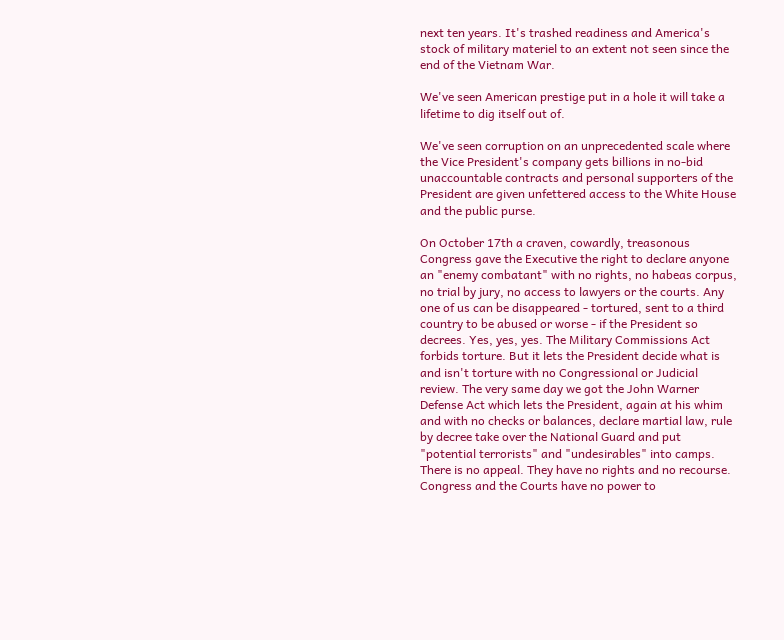next ten years. It's trashed readiness and America's stock of military materiel to an extent not seen since the end of the Vietnam War.

We've seen American prestige put in a hole it will take a lifetime to dig itself out of.

We've seen corruption on an unprecedented scale where the Vice President's company gets billions in no-bid unaccountable contracts and personal supporters of the President are given unfettered access to the White House and the public purse.

On October 17th a craven, cowardly, treasonous Congress gave the Executive the right to declare anyone an "enemy combatant" with no rights, no habeas corpus, no trial by jury, no access to lawyers or the courts. Any one of us can be disappeared - tortured, sent to a third country to be abused or worse - if the President so decrees. Yes, yes, yes. The Military Commissions Act forbids torture. But it lets the President decide what is and isn't torture with no Congressional or Judicial review. The very same day we got the John Warner Defense Act which lets the President, again at his whim and with no checks or balances, declare martial law, rule by decree take over the National Guard and put "potential terrorists" and "undesirables" into camps. There is no appeal. They have no rights and no recourse. Congress and the Courts have no power to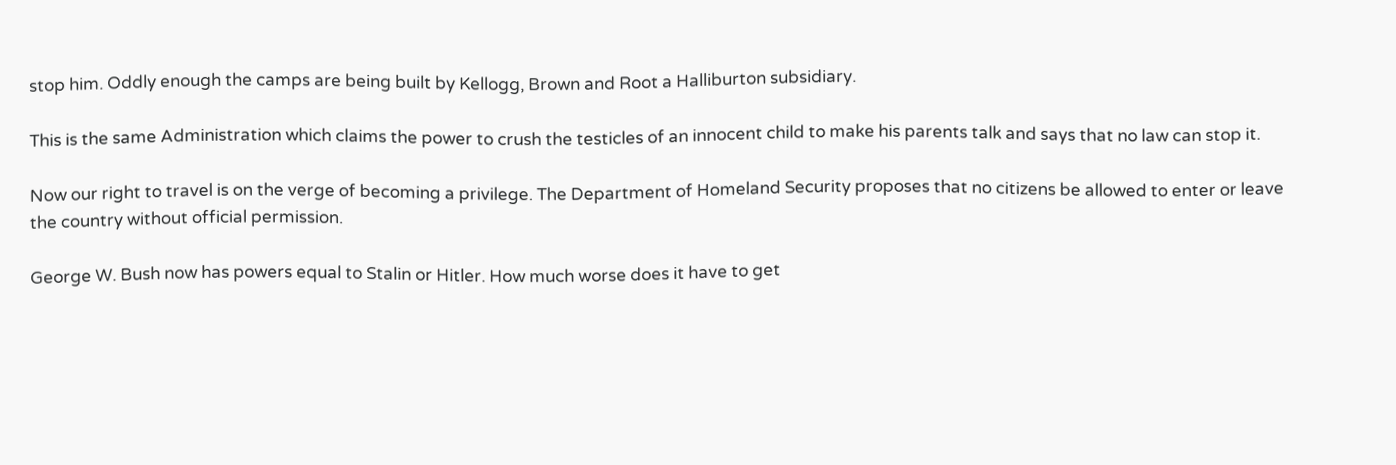stop him. Oddly enough the camps are being built by Kellogg, Brown and Root a Halliburton subsidiary.

This is the same Administration which claims the power to crush the testicles of an innocent child to make his parents talk and says that no law can stop it.

Now our right to travel is on the verge of becoming a privilege. The Department of Homeland Security proposes that no citizens be allowed to enter or leave the country without official permission.

George W. Bush now has powers equal to Stalin or Hitler. How much worse does it have to get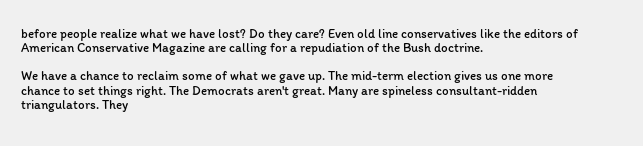before people realize what we have lost? Do they care? Even old line conservatives like the editors of American Conservative Magazine are calling for a repudiation of the Bush doctrine.

We have a chance to reclaim some of what we gave up. The mid-term election gives us one more chance to set things right. The Democrats aren't great. Many are spineless consultant-ridden triangulators. They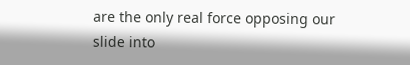are the only real force opposing our slide into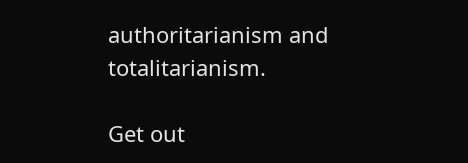authoritarianism and totalitarianism.

Get out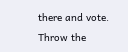there and vote. Throw the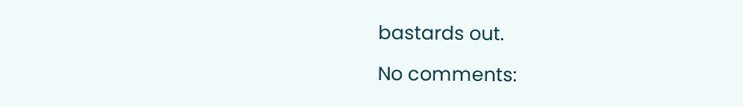bastards out.

No comments: